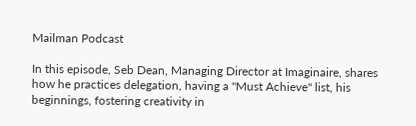Mailman Podcast

In this episode, Seb Dean, Managing Director at Imaginaire, shares how he practices delegation, having a "Must Achieve" list, his beginnings, fostering creativity in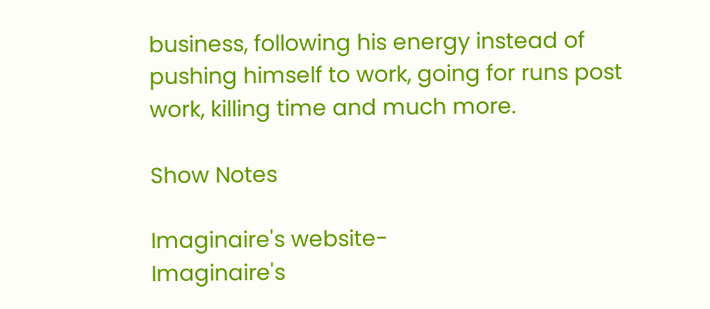business, following his energy instead of pushing himself to work, going for runs post work, killing time and much more.

Show Notes

Imaginaire's website-
Imaginaire's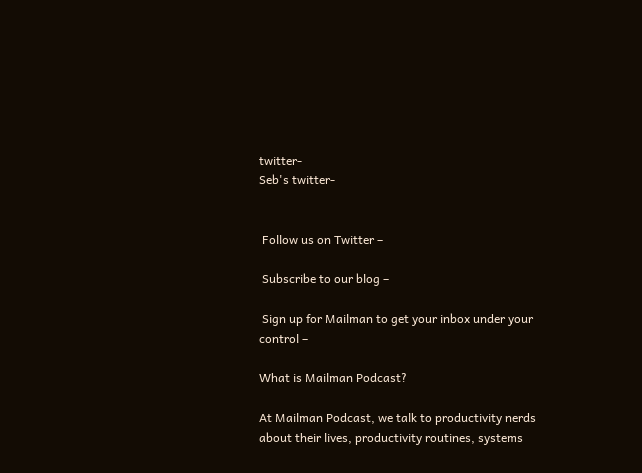twitter-
Seb's twitter-


 Follow us on Twitter –

 Subscribe to our blog –

 Sign up for Mailman to get your inbox under your control –

What is Mailman Podcast?

At Mailman Podcast, we talk to productivity nerds about their lives, productivity routines, systems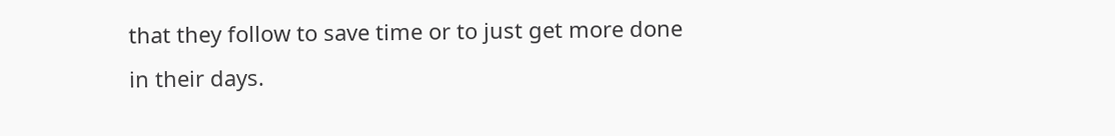that they follow to save time or to just get more done in their days.